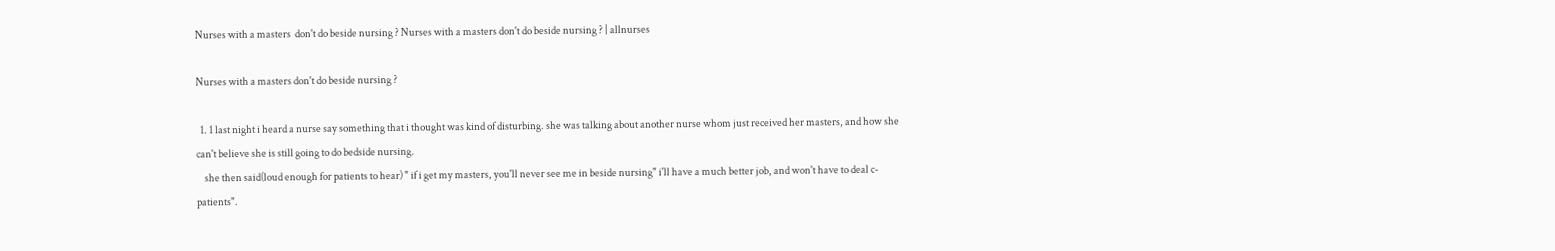Nurses with a masters  don't do beside nursing ? Nurses with a masters don't do beside nursing ? | allnurses

Nurses with a masters don't do beside nursing ?

  1. 1 last night i heard a nurse say something that i thought was kind of disturbing. she was talking about another nurse whom just received her masters, and how she can't believe she is still going to do bedside nursing.
    she then said(loud enough for patients to hear) " if i get my masters, you'll never see me in beside nursing" i'll have a much better job, and won't have to deal c- patients".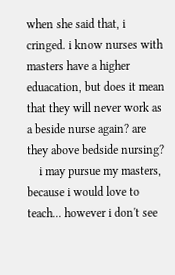when she said that, i cringed. i know nurses with masters have a higher eduacation, but does it mean that they will never work as a beside nurse again? are they above bedside nursing?
    i may pursue my masters, because i would love to teach... however i don't see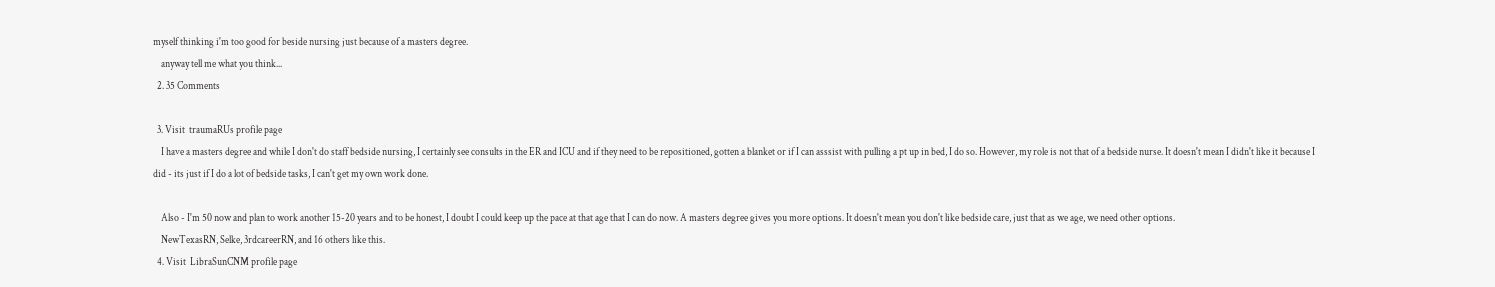myself thinking i'm too good for beside nursing just because of a masters degree.
    anyway tell me what you think...
  2. 35 Comments

  3. Visit  traumaRUs profile page
    I have a masters degree and while I don't do staff bedside nursing, I certainly see consults in the ER and ICU and if they need to be repositioned, gotten a blanket or if I can asssist with pulling a pt up in bed, I do so. However, my role is not that of a bedside nurse. It doesn't mean I didn't like it because I did - its just if I do a lot of bedside tasks, I can't get my own work done.

    Also - I'm 50 now and plan to work another 15-20 years and to be honest, I doubt I could keep up the pace at that age that I can do now. A masters degree gives you more options. It doesn't mean you don't like bedside care, just that as we age, we need other options.
    NewTexasRN, Selke, 3rdcareerRN, and 16 others like this.
  4. Visit  LibraSunCNM profile page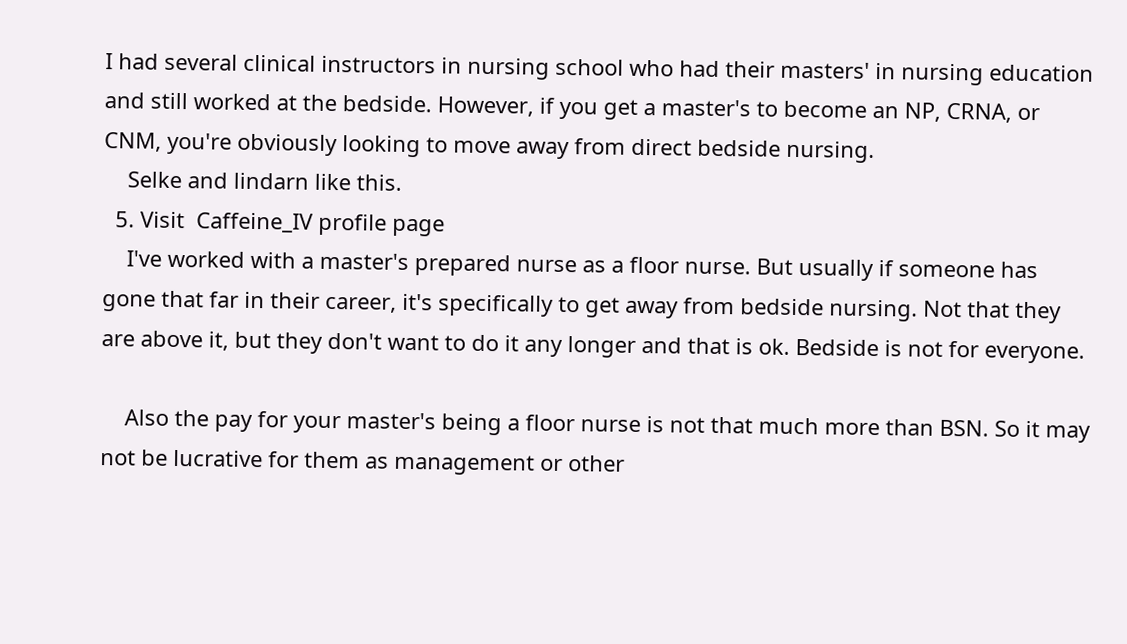I had several clinical instructors in nursing school who had their masters' in nursing education and still worked at the bedside. However, if you get a master's to become an NP, CRNA, or CNM, you're obviously looking to move away from direct bedside nursing.
    Selke and lindarn like this.
  5. Visit  Caffeine_IV profile page
    I've worked with a master's prepared nurse as a floor nurse. But usually if someone has gone that far in their career, it's specifically to get away from bedside nursing. Not that they are above it, but they don't want to do it any longer and that is ok. Bedside is not for everyone.

    Also the pay for your master's being a floor nurse is not that much more than BSN. So it may not be lucrative for them as management or other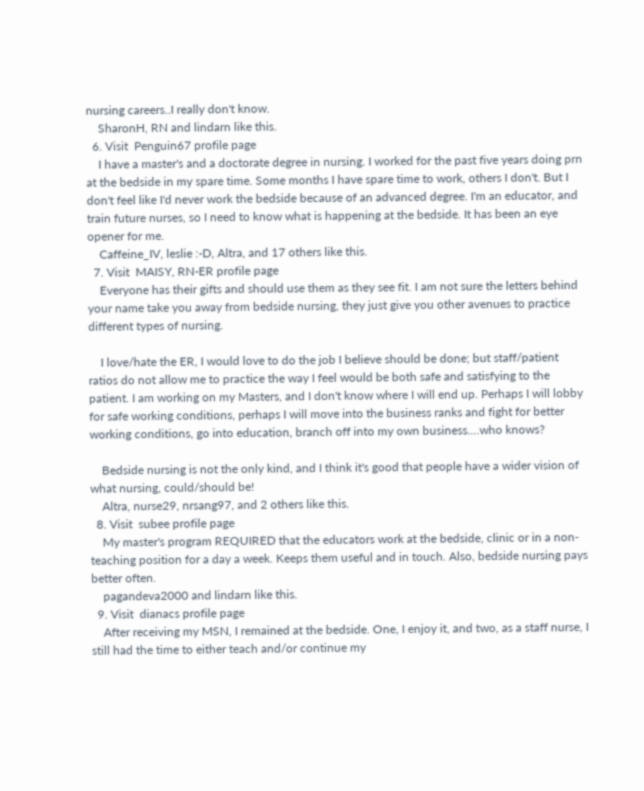nursing careers..I really don't know.
    SharonH, RN and lindarn like this.
  6. Visit  Penguin67 profile page
    I have a master's and a doctorate degree in nursing. I worked for the past five years doing prn at the bedside in my spare time. Some months I have spare time to work, others I don't. But I don't feel like I'd never work the bedside because of an advanced degree. I'm an educator, and train future nurses, so I need to know what is happening at the bedside. It has been an eye opener for me.
    Caffeine_IV, leslie :-D, Altra, and 17 others like this.
  7. Visit  MAISY, RN-ER profile page
    Everyone has their gifts and should use them as they see fit. I am not sure the letters behind your name take you away from bedside nursing, they just give you other avenues to practice different types of nursing.

    I love/hate the ER, I would love to do the job I believe should be done; but staff/patient ratios do not allow me to practice the way I feel would be both safe and satisfying to the patient. I am working on my Masters, and I don't know where I will end up. Perhaps I will lobby for safe working conditions, perhaps I will move into the business ranks and fight for better working conditions, go into education, branch off into my own business....who knows?

    Bedside nursing is not the only kind, and I think it's good that people have a wider vision of what nursing, could/should be!
    Altra, nurse29, nrsang97, and 2 others like this.
  8. Visit  subee profile page
    My master's program REQUIRED that the educators work at the bedside, clinic or in a non-teaching position for a day a week. Keeps them useful and in touch. Also, bedside nursing pays better often.
    pagandeva2000 and lindarn like this.
  9. Visit  dianacs profile page
    After receiving my MSN, I remained at the bedside. One, I enjoy it, and two, as a staff nurse, I still had the time to either teach and/or continue my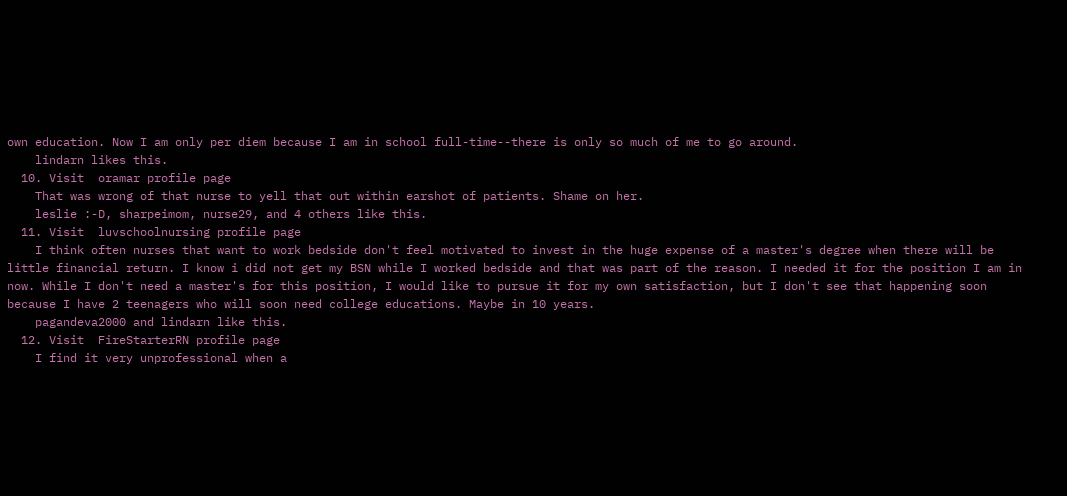own education. Now I am only per diem because I am in school full-time--there is only so much of me to go around.
    lindarn likes this.
  10. Visit  oramar profile page
    That was wrong of that nurse to yell that out within earshot of patients. Shame on her.
    leslie :-D, sharpeimom, nurse29, and 4 others like this.
  11. Visit  luvschoolnursing profile page
    I think often nurses that want to work bedside don't feel motivated to invest in the huge expense of a master's degree when there will be little financial return. I know i did not get my BSN while I worked bedside and that was part of the reason. I needed it for the position I am in now. While I don't need a master's for this position, I would like to pursue it for my own satisfaction, but I don't see that happening soon because I have 2 teenagers who will soon need college educations. Maybe in 10 years.
    pagandeva2000 and lindarn like this.
  12. Visit  FireStarterRN profile page
    I find it very unprofessional when a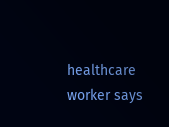healthcare worker says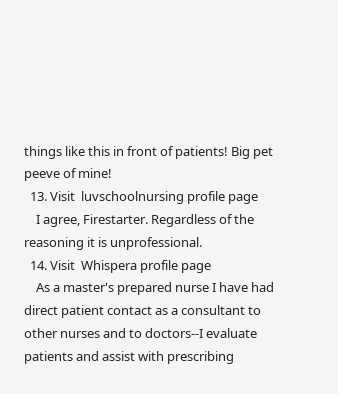things like this in front of patients! Big pet peeve of mine!
  13. Visit  luvschoolnursing profile page
    I agree, Firestarter. Regardless of the reasoning it is unprofessional.
  14. Visit  Whispera profile page
    As a master's prepared nurse I have had direct patient contact as a consultant to other nurses and to doctors--I evaluate patients and assist with prescribing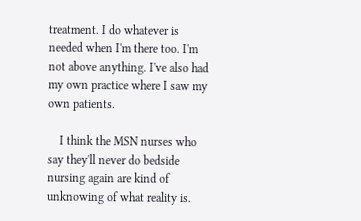treatment. I do whatever is needed when I'm there too. I'm not above anything. I've also had my own practice where I saw my own patients.

    I think the MSN nurses who say they'll never do bedside nursing again are kind of unknowing of what reality is.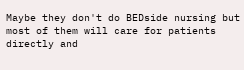Maybe they don't do BEDside nursing but most of them will care for patients directly and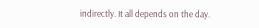indirectly. It all depends on the day.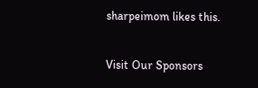sharpeimom likes this.

Visit Our Sponsors